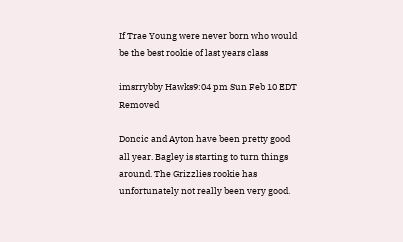If Trae Young were never born who would be the best rookie of last years class

imsrrybby Hawks9:04 pm Sun Feb 10 EDT Removed

Doncic and Ayton have been pretty good all year. Bagley is starting to turn things around. The Grizzlies rookie has unfortunately not really been very good.